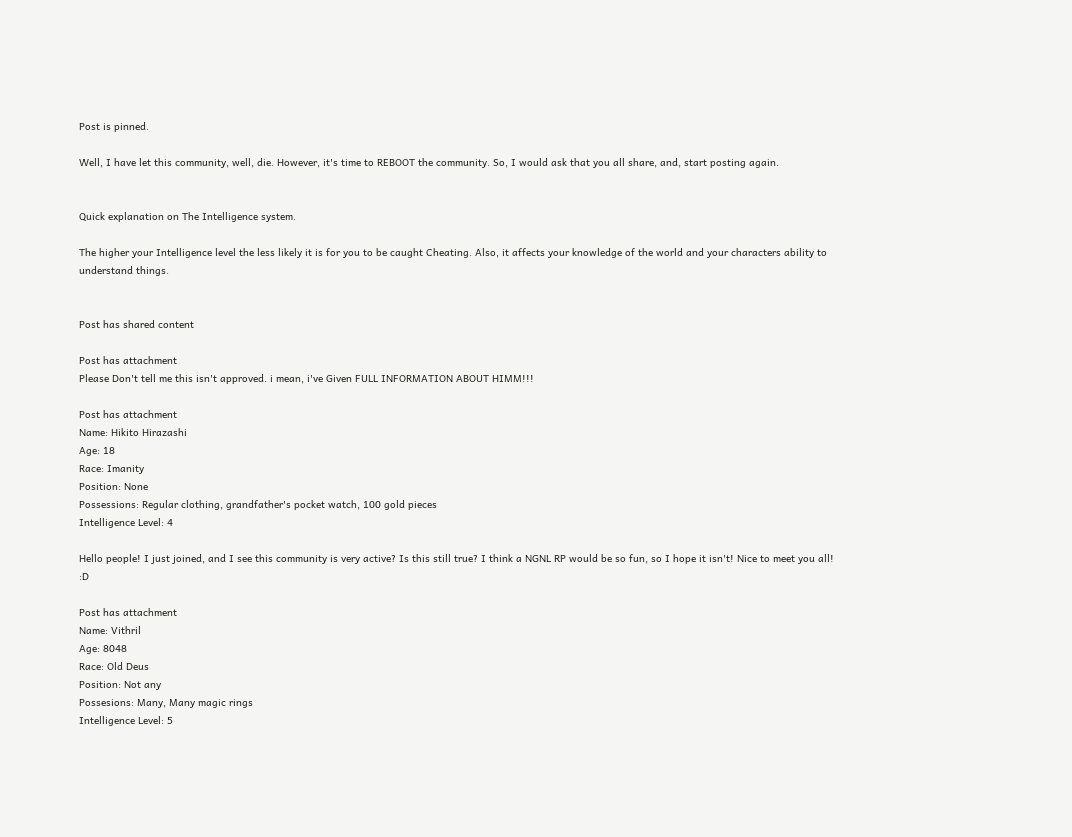Post is pinned.

Well, I have let this community, well, die. However, it's time to REBOOT the community. So, I would ask that you all share, and, start posting again.


Quick explanation on The Intelligence system.

The higher your Intelligence level the less likely it is for you to be caught Cheating. Also, it affects your knowledge of the world and your characters ability to understand things.


Post has shared content

Post has attachment
Please Don't tell me this isn't approved. i mean, i've Given FULL INFORMATION ABOUT HIMM!!!

Post has attachment
Name: Hikito Hirazashi
Age: 18
Race: Imanity
Position: None
Possessions: Regular clothing, grandfather's pocket watch, 100 gold pieces
Intelligence Level: 4

Hello people! I just joined, and I see this community is very active? Is this still true? I think a NGNL RP would be so fun, so I hope it isn't! Nice to meet you all! :D

Post has attachment
Name: Vithril
Age: 8048
Race: Old Deus
Position: Not any
Possesions: Many, Many magic rings
Intelligence Level: 5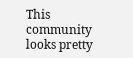This community looks pretty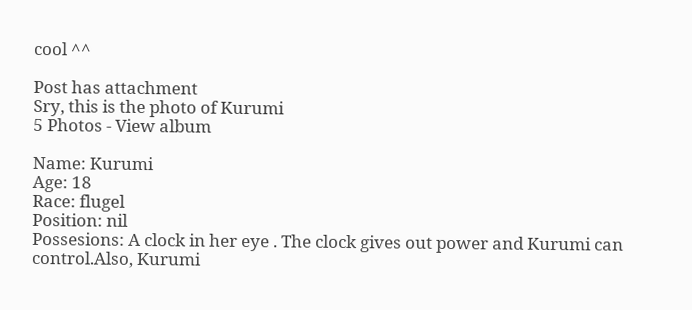cool ^^

Post has attachment
Sry, this is the photo of Kurumi
5 Photos - View album

Name: Kurumi
Age: 18
Race: flugel
Position: nil
Possesions: A clock in her eye . The clock gives out power and Kurumi can control.Also, Kurumi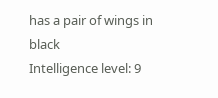has a pair of wings in black
Intelligence level: 9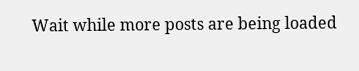Wait while more posts are being loaded